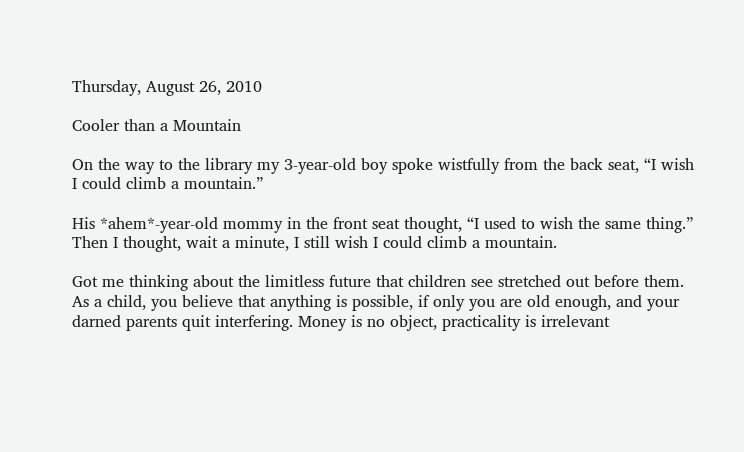Thursday, August 26, 2010

Cooler than a Mountain

On the way to the library my 3-year-old boy spoke wistfully from the back seat, “I wish I could climb a mountain.”

His *ahem*-year-old mommy in the front seat thought, “I used to wish the same thing.” Then I thought, wait a minute, I still wish I could climb a mountain.

Got me thinking about the limitless future that children see stretched out before them. As a child, you believe that anything is possible, if only you are old enough, and your darned parents quit interfering. Money is no object, practicality is irrelevant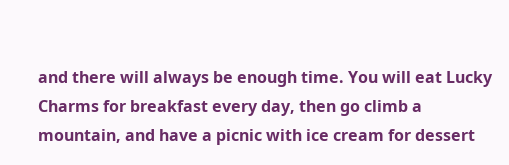and there will always be enough time. You will eat Lucky Charms for breakfast every day, then go climb a mountain, and have a picnic with ice cream for dessert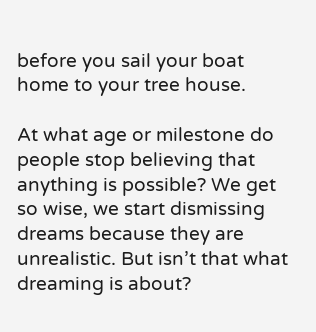before you sail your boat home to your tree house.

At what age or milestone do people stop believing that anything is possible? We get so wise, we start dismissing dreams because they are unrealistic. But isn’t that what dreaming is about?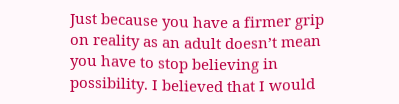Just because you have a firmer grip on reality as an adult doesn’t mean you have to stop believing in possibility. I believed that I would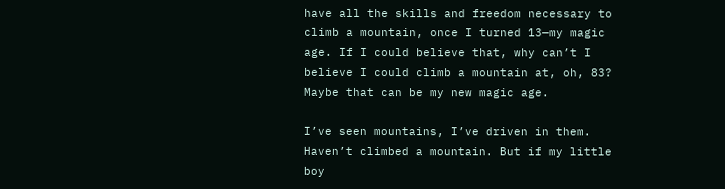have all the skills and freedom necessary to climb a mountain, once I turned 13—my magic age. If I could believe that, why can’t I believe I could climb a mountain at, oh, 83? Maybe that can be my new magic age.

I’ve seen mountains, I’ve driven in them. Haven’t climbed a mountain. But if my little boy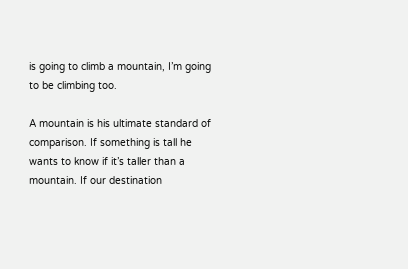is going to climb a mountain, I’m going to be climbing too.

A mountain is his ultimate standard of comparison. If something is tall he wants to know if it’s taller than a mountain. If our destination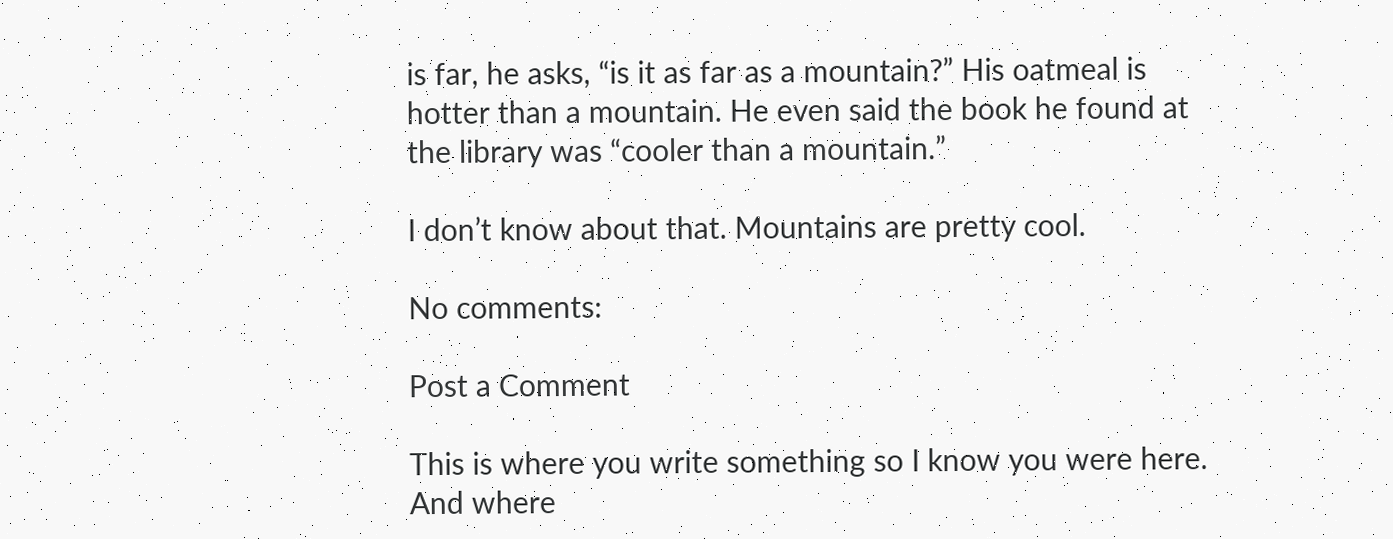is far, he asks, “is it as far as a mountain?” His oatmeal is hotter than a mountain. He even said the book he found at the library was “cooler than a mountain.”

I don’t know about that. Mountains are pretty cool.

No comments:

Post a Comment

This is where you write something so I know you were here. And where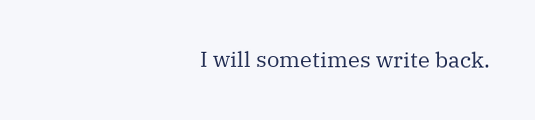I will sometimes write back.